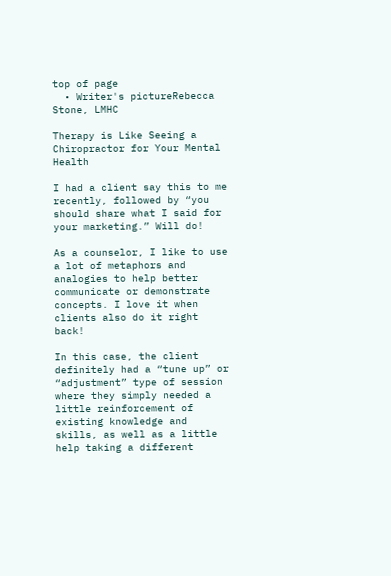top of page
  • Writer's pictureRebecca Stone, LMHC

Therapy is Like Seeing a Chiropractor for Your Mental Health

I had a client say this to me recently, followed by “you should share what I said for your marketing.” Will do!

As a counselor, I like to use a lot of metaphors and analogies to help better communicate or demonstrate concepts. I love it when clients also do it right back!

In this case, the client definitely had a “tune up” or “adjustment” type of session where they simply needed a little reinforcement of existing knowledge and skills, as well as a little help taking a different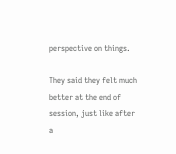perspective on things.

They said they felt much better at the end of session, just like after a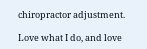chiropractor adjustment.

Love what I do, and love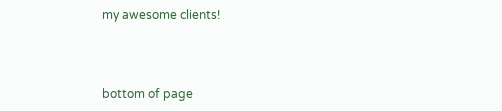my awesome clients!



bottom of page